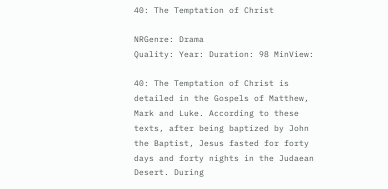40: The Temptation of Christ

NRGenre: Drama
Quality: Year: Duration: 98 MinView:

40: The Temptation of Christ is detailed in the Gospels of Matthew, Mark and Luke. According to these texts, after being baptized by John the Baptist, Jesus fasted for forty days and forty nights in the Judaean Desert. During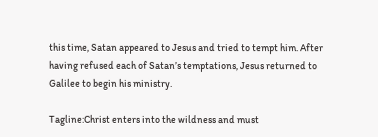this time, Satan appeared to Jesus and tried to tempt him. After having refused each of Satan’s temptations, Jesus returned to Galilee to begin his ministry.

Tagline:Christ enters into the wildness and must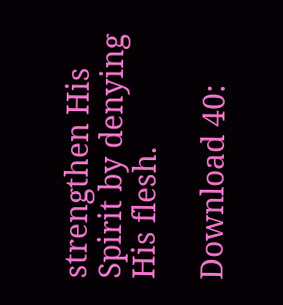strengthen His Spirit by denying His flesh.

Download 40: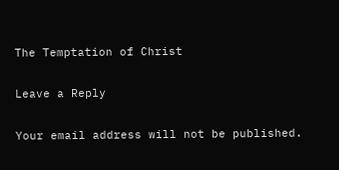The Temptation of Christ

Leave a Reply

Your email address will not be published.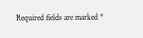Required fields are marked *